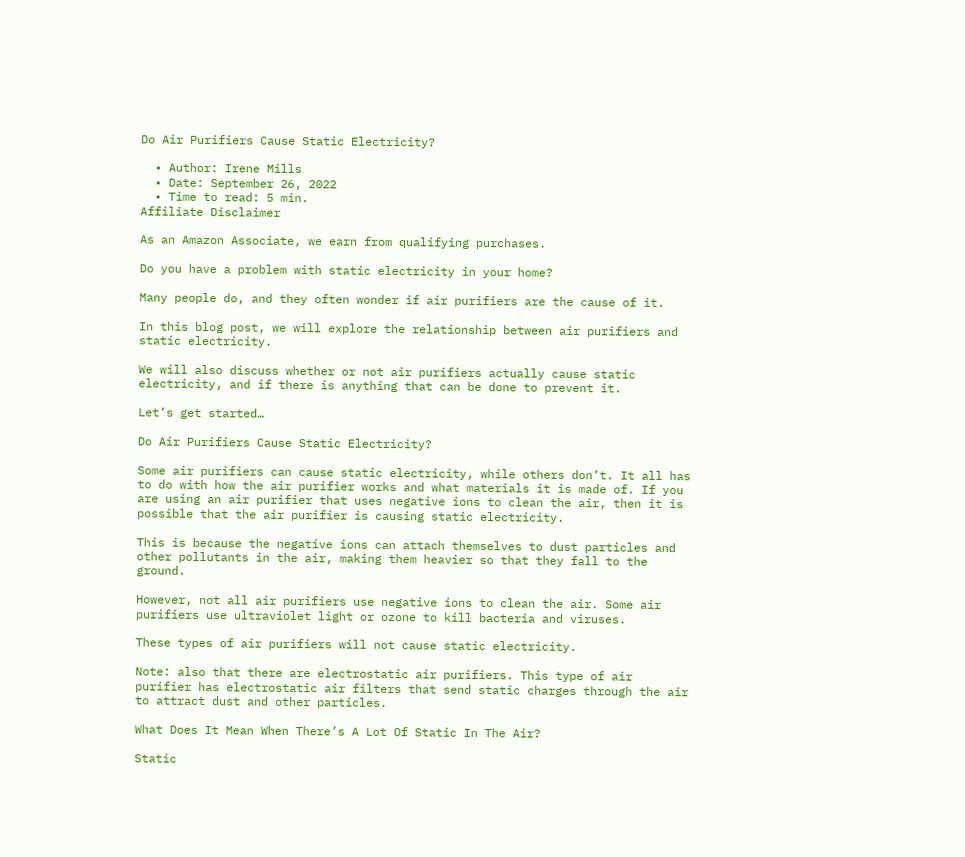Do Air Purifiers Cause Static Electricity?

  • Author: Irene Mills
  • Date: September 26, 2022
  • Time to read: 5 min.
Affiliate Disclaimer

As an Amazon Associate, we earn from qualifying purchases.

Do you have a problem with static electricity in your home?

Many people do, and they often wonder if air purifiers are the cause of it.

In this blog post, we will explore the relationship between air purifiers and static electricity.

We will also discuss whether or not air purifiers actually cause static electricity, and if there is anything that can be done to prevent it.

Let’s get started…

Do Air Purifiers Cause Static Electricity?

Some air purifiers can cause static electricity, while others don’t. It all has to do with how the air purifier works and what materials it is made of. If you are using an air purifier that uses negative ions to clean the air, then it is possible that the air purifier is causing static electricity.

This is because the negative ions can attach themselves to dust particles and other pollutants in the air, making them heavier so that they fall to the ground.

However, not all air purifiers use negative ions to clean the air. Some air purifiers use ultraviolet light or ozone to kill bacteria and viruses.

These types of air purifiers will not cause static electricity.

Note: also that there are electrostatic air purifiers. This type of air purifier has electrostatic air filters that send static charges through the air to attract dust and other particles.

What Does It Mean When There’s A Lot Of Static In The Air?

Static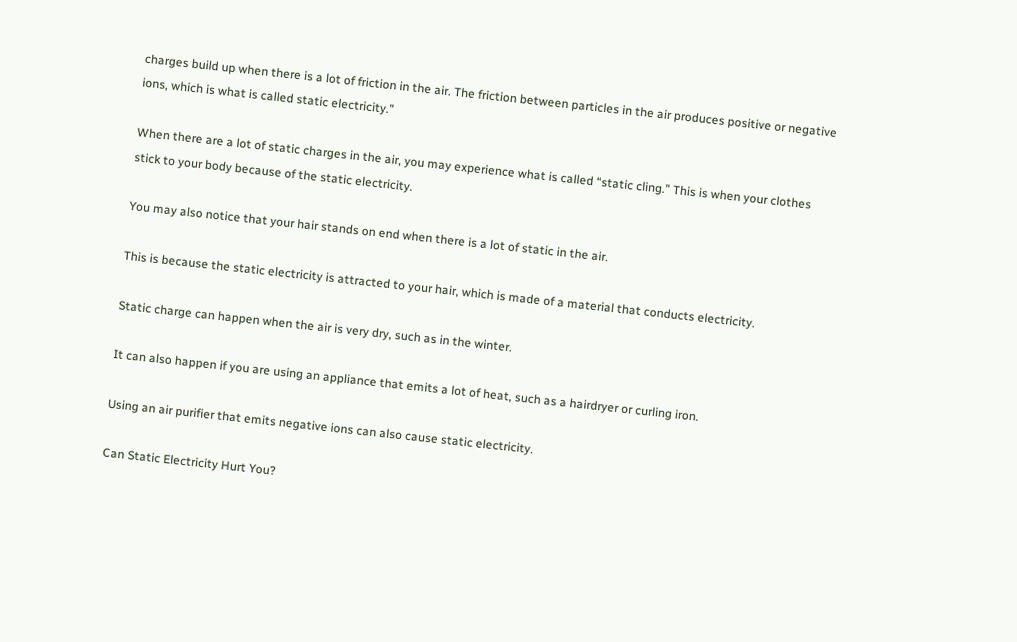charges build up when there is a lot of friction in the air. The friction between particles in the air produces positive or negative ions, which is what is called static electricity.”

When there are a lot of static charges in the air, you may experience what is called “static cling.” This is when your clothes stick to your body because of the static electricity.

You may also notice that your hair stands on end when there is a lot of static in the air.

This is because the static electricity is attracted to your hair, which is made of a material that conducts electricity.

Static charge can happen when the air is very dry, such as in the winter.

It can also happen if you are using an appliance that emits a lot of heat, such as a hairdryer or curling iron.

Using an air purifier that emits negative ions can also cause static electricity.

Can Static Electricity Hurt You?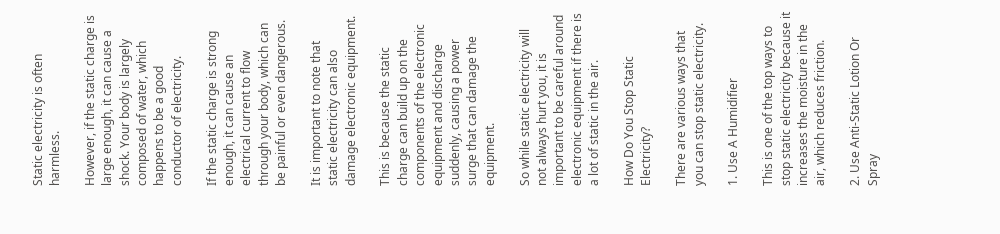Static electricity is often harmless.

However, if the static charge is large enough, it can cause a shock. Your body is largely composed of water, which happens to be a good conductor of electricity.

If the static charge is strong enough, it can cause an electrical current to flow through your body, which can be painful or even dangerous.

It is important to note that static electricity can also damage electronic equipment.

This is because the static charge can build up on the components of the electronic equipment and discharge suddenly, causing a power surge that can damage the equipment.

So while static electricity will not always hurt you, it is important to be careful around electronic equipment if there is a lot of static in the air.

How Do You Stop Static Electricity?

There are various ways that you can stop static electricity.

1. Use A Humidifier

This is one of the top ways to stop static electricity because it increases the moisture in the air, which reduces friction.

2. Use Anti-Static Lotion Or Spray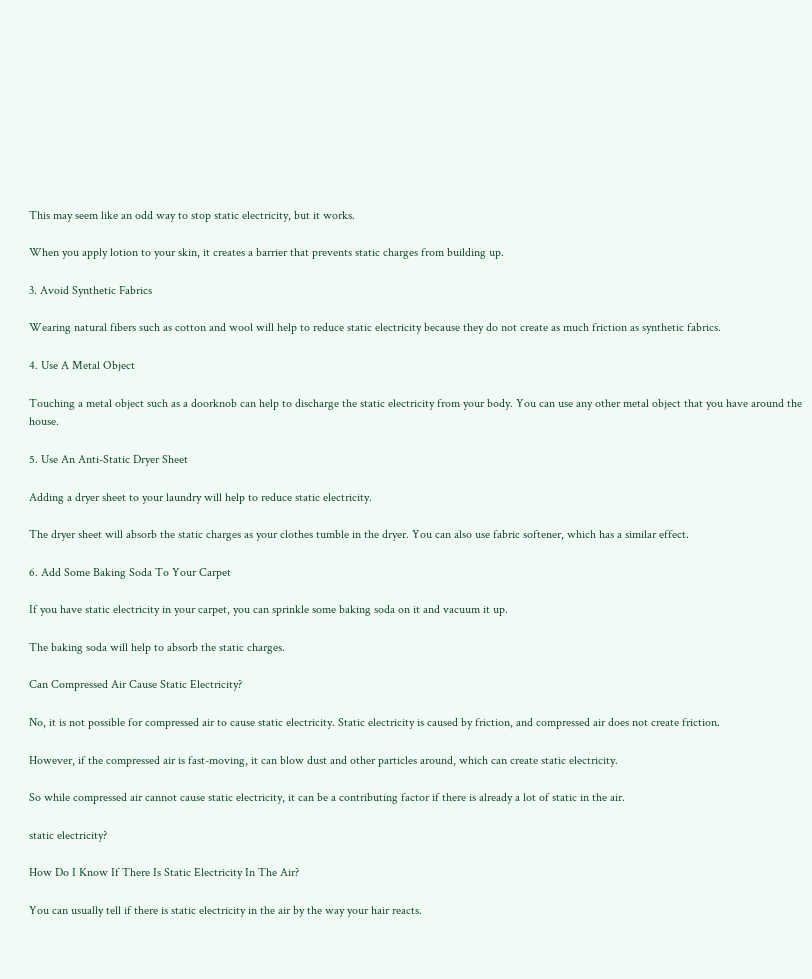This may seem like an odd way to stop static electricity, but it works.

When you apply lotion to your skin, it creates a barrier that prevents static charges from building up.

3. Avoid Synthetic Fabrics

Wearing natural fibers such as cotton and wool will help to reduce static electricity because they do not create as much friction as synthetic fabrics.

4. Use A Metal Object

Touching a metal object such as a doorknob can help to discharge the static electricity from your body. You can use any other metal object that you have around the house.

5. Use An Anti-Static Dryer Sheet

Adding a dryer sheet to your laundry will help to reduce static electricity.

The dryer sheet will absorb the static charges as your clothes tumble in the dryer. You can also use fabric softener, which has a similar effect.

6. Add Some Baking Soda To Your Carpet

If you have static electricity in your carpet, you can sprinkle some baking soda on it and vacuum it up.

The baking soda will help to absorb the static charges.

Can Compressed Air Cause Static Electricity?

No, it is not possible for compressed air to cause static electricity. Static electricity is caused by friction, and compressed air does not create friction.

However, if the compressed air is fast-moving, it can blow dust and other particles around, which can create static electricity.

So while compressed air cannot cause static electricity, it can be a contributing factor if there is already a lot of static in the air.

static electricity?

How Do I Know If There Is Static Electricity In The Air?

You can usually tell if there is static electricity in the air by the way your hair reacts.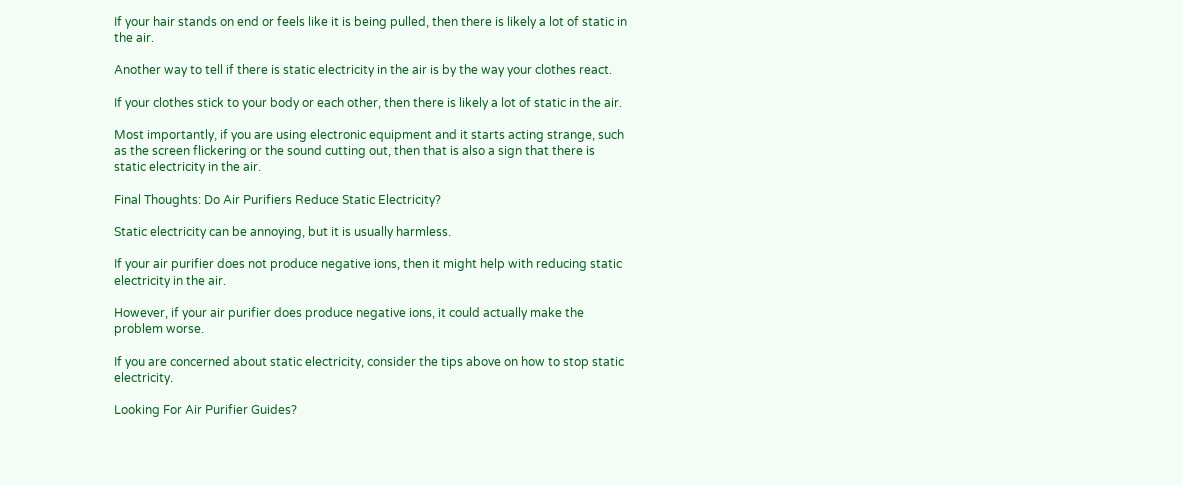If your hair stands on end or feels like it is being pulled, then there is likely a lot of static in the air.

Another way to tell if there is static electricity in the air is by the way your clothes react.

If your clothes stick to your body or each other, then there is likely a lot of static in the air.

Most importantly, if you are using electronic equipment and it starts acting strange, such as the screen flickering or the sound cutting out, then that is also a sign that there is static electricity in the air.

Final Thoughts: Do Air Purifiers Reduce Static Electricity?

Static electricity can be annoying, but it is usually harmless.

If your air purifier does not produce negative ions, then it might help with reducing static electricity in the air.

However, if your air purifier does produce negative ions, it could actually make the problem worse.

If you are concerned about static electricity, consider the tips above on how to stop static electricity.

Looking For Air Purifier Guides?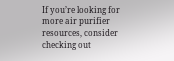If you’re looking for more air purifier resources, consider checking out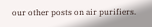our other posts on air purifiers.